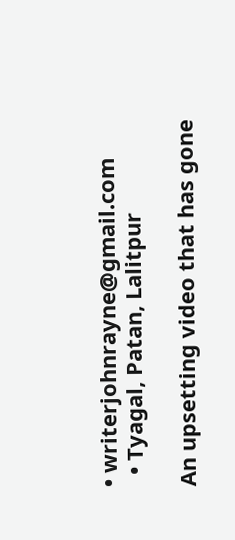• writerjohnrayne@gmail.com
  • Tyagal, Patan, Lalitpur

An upsetting video that has gone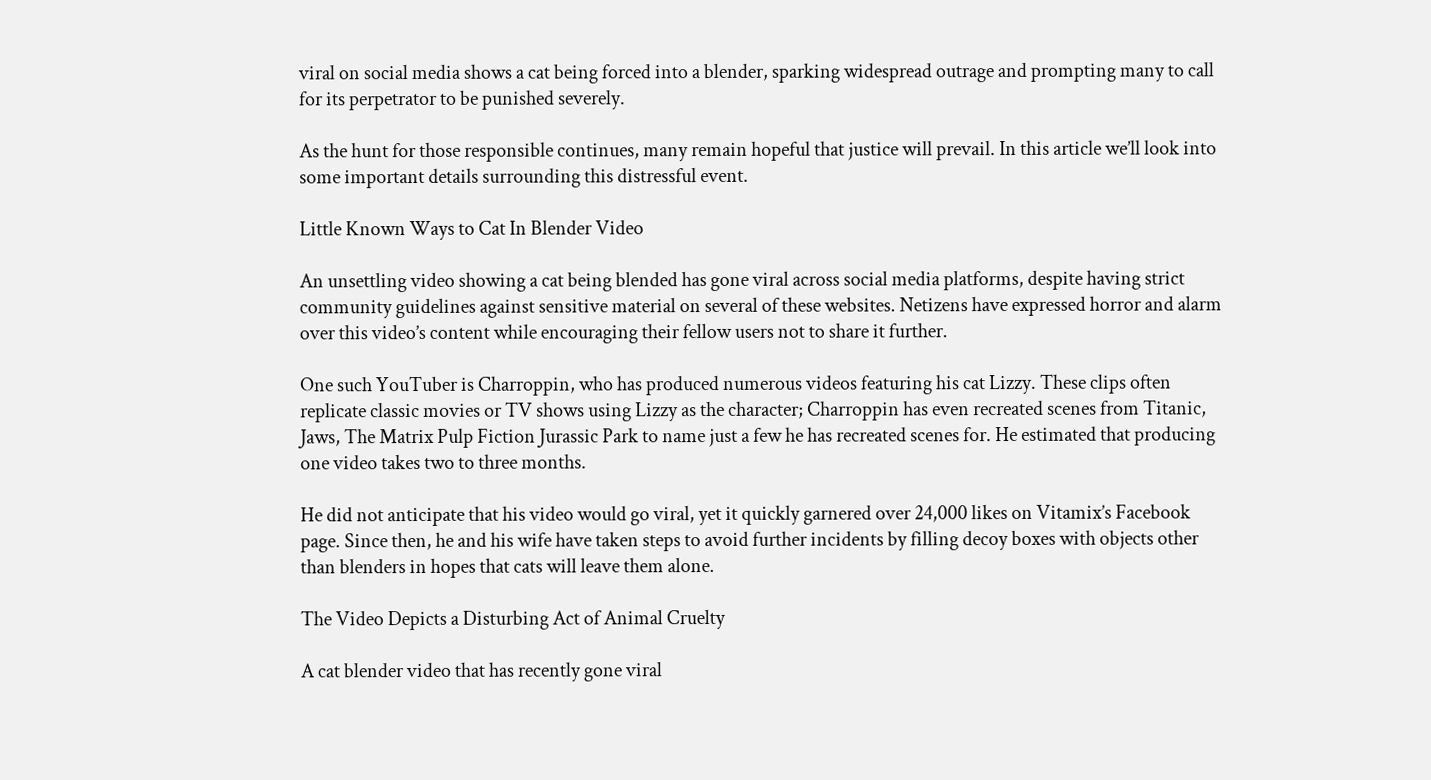viral on social media shows a cat being forced into a blender, sparking widespread outrage and prompting many to call for its perpetrator to be punished severely.

As the hunt for those responsible continues, many remain hopeful that justice will prevail. In this article we’ll look into some important details surrounding this distressful event.

Little Known Ways to Cat In Blender Video

An unsettling video showing a cat being blended has gone viral across social media platforms, despite having strict community guidelines against sensitive material on several of these websites. Netizens have expressed horror and alarm over this video’s content while encouraging their fellow users not to share it further.

One such YouTuber is Charroppin, who has produced numerous videos featuring his cat Lizzy. These clips often replicate classic movies or TV shows using Lizzy as the character; Charroppin has even recreated scenes from Titanic, Jaws, The Matrix Pulp Fiction Jurassic Park to name just a few he has recreated scenes for. He estimated that producing one video takes two to three months.

He did not anticipate that his video would go viral, yet it quickly garnered over 24,000 likes on Vitamix’s Facebook page. Since then, he and his wife have taken steps to avoid further incidents by filling decoy boxes with objects other than blenders in hopes that cats will leave them alone.

The Video Depicts a Disturbing Act of Animal Cruelty

A cat blender video that has recently gone viral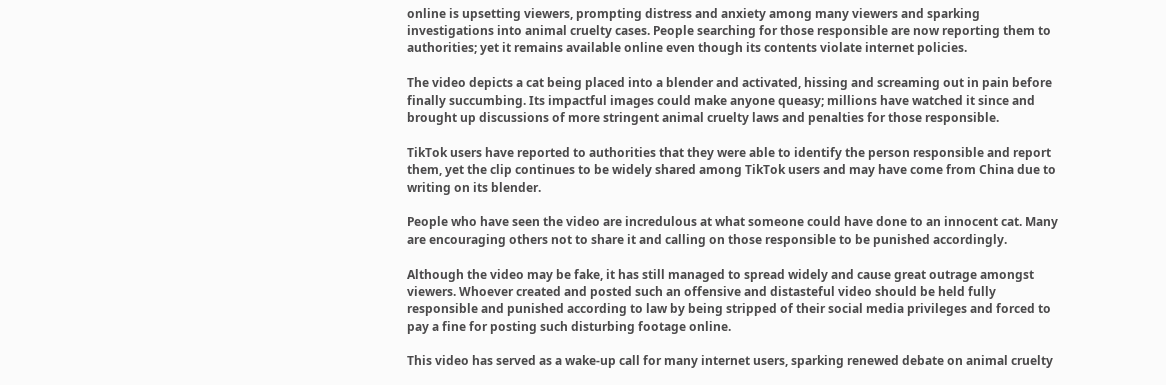online is upsetting viewers, prompting distress and anxiety among many viewers and sparking investigations into animal cruelty cases. People searching for those responsible are now reporting them to authorities; yet it remains available online even though its contents violate internet policies.

The video depicts a cat being placed into a blender and activated, hissing and screaming out in pain before finally succumbing. Its impactful images could make anyone queasy; millions have watched it since and brought up discussions of more stringent animal cruelty laws and penalties for those responsible.

TikTok users have reported to authorities that they were able to identify the person responsible and report them, yet the clip continues to be widely shared among TikTok users and may have come from China due to writing on its blender.

People who have seen the video are incredulous at what someone could have done to an innocent cat. Many are encouraging others not to share it and calling on those responsible to be punished accordingly.

Although the video may be fake, it has still managed to spread widely and cause great outrage amongst viewers. Whoever created and posted such an offensive and distasteful video should be held fully responsible and punished according to law by being stripped of their social media privileges and forced to pay a fine for posting such disturbing footage online.

This video has served as a wake-up call for many internet users, sparking renewed debate on animal cruelty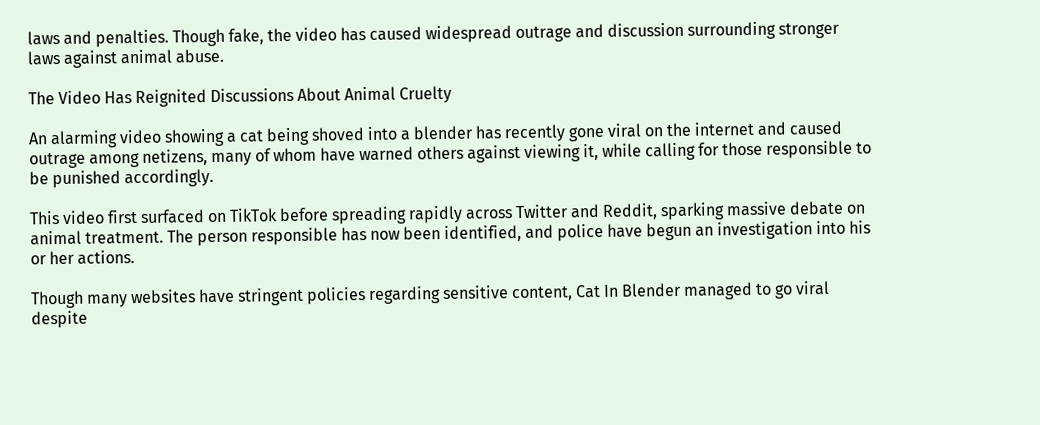laws and penalties. Though fake, the video has caused widespread outrage and discussion surrounding stronger laws against animal abuse.

The Video Has Reignited Discussions About Animal Cruelty

An alarming video showing a cat being shoved into a blender has recently gone viral on the internet and caused outrage among netizens, many of whom have warned others against viewing it, while calling for those responsible to be punished accordingly.

This video first surfaced on TikTok before spreading rapidly across Twitter and Reddit, sparking massive debate on animal treatment. The person responsible has now been identified, and police have begun an investigation into his or her actions.

Though many websites have stringent policies regarding sensitive content, Cat In Blender managed to go viral despite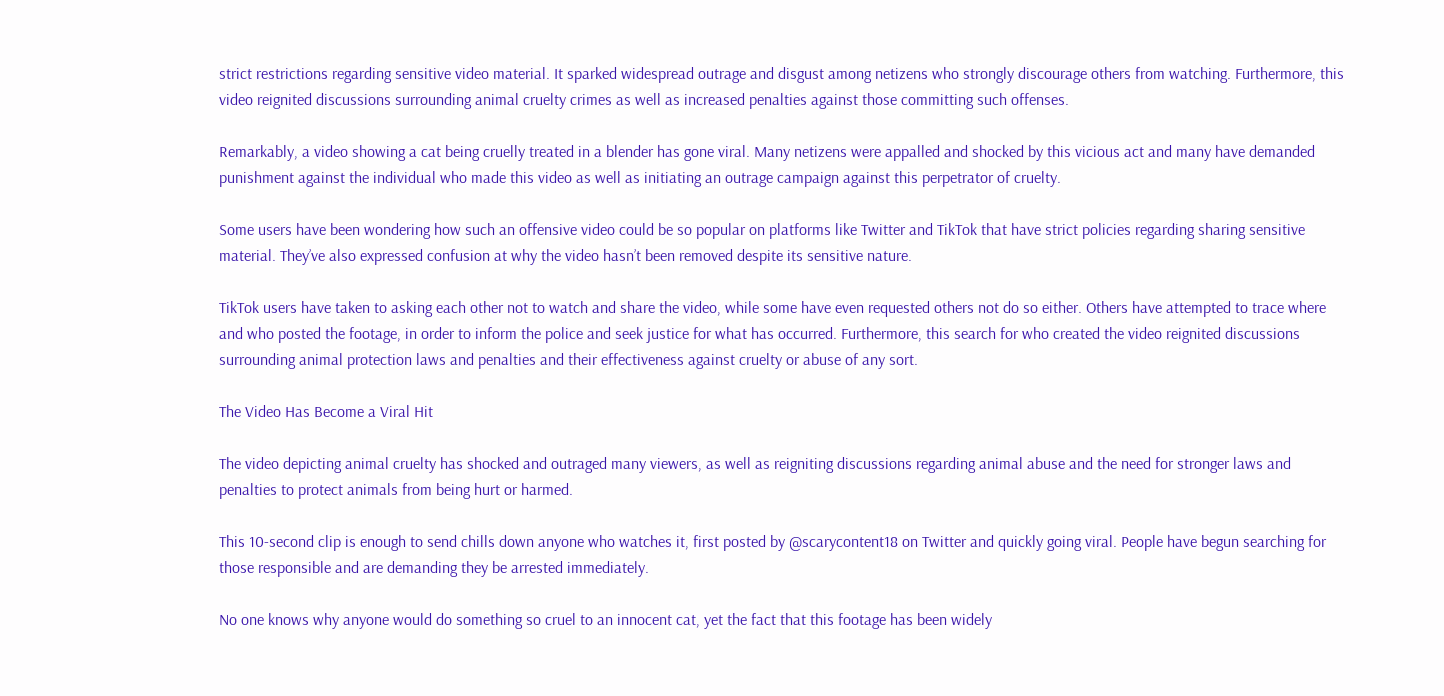strict restrictions regarding sensitive video material. It sparked widespread outrage and disgust among netizens who strongly discourage others from watching. Furthermore, this video reignited discussions surrounding animal cruelty crimes as well as increased penalties against those committing such offenses.

Remarkably, a video showing a cat being cruelly treated in a blender has gone viral. Many netizens were appalled and shocked by this vicious act and many have demanded punishment against the individual who made this video as well as initiating an outrage campaign against this perpetrator of cruelty.

Some users have been wondering how such an offensive video could be so popular on platforms like Twitter and TikTok that have strict policies regarding sharing sensitive material. They’ve also expressed confusion at why the video hasn’t been removed despite its sensitive nature.

TikTok users have taken to asking each other not to watch and share the video, while some have even requested others not do so either. Others have attempted to trace where and who posted the footage, in order to inform the police and seek justice for what has occurred. Furthermore, this search for who created the video reignited discussions surrounding animal protection laws and penalties and their effectiveness against cruelty or abuse of any sort.

The Video Has Become a Viral Hit

The video depicting animal cruelty has shocked and outraged many viewers, as well as reigniting discussions regarding animal abuse and the need for stronger laws and penalties to protect animals from being hurt or harmed.

This 10-second clip is enough to send chills down anyone who watches it, first posted by @scarycontent18 on Twitter and quickly going viral. People have begun searching for those responsible and are demanding they be arrested immediately.

No one knows why anyone would do something so cruel to an innocent cat, yet the fact that this footage has been widely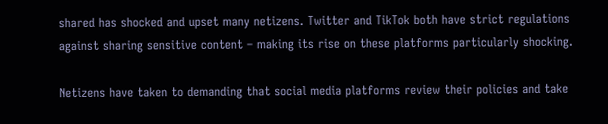shared has shocked and upset many netizens. Twitter and TikTok both have strict regulations against sharing sensitive content – making its rise on these platforms particularly shocking.

Netizens have taken to demanding that social media platforms review their policies and take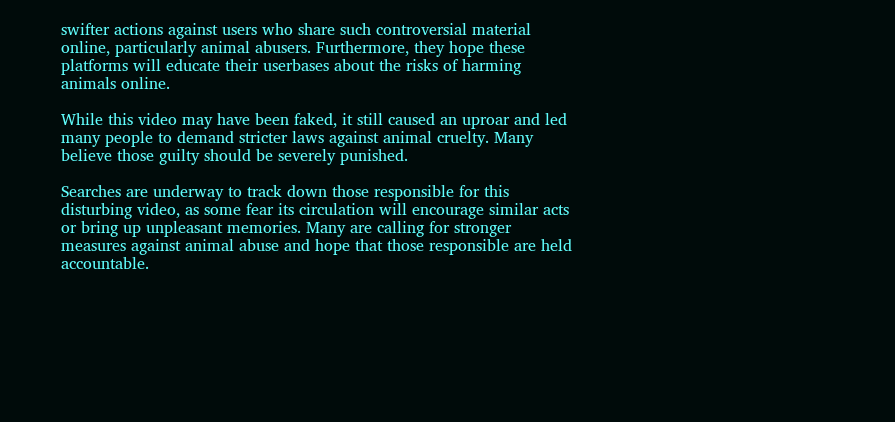swifter actions against users who share such controversial material online, particularly animal abusers. Furthermore, they hope these platforms will educate their userbases about the risks of harming animals online.

While this video may have been faked, it still caused an uproar and led many people to demand stricter laws against animal cruelty. Many believe those guilty should be severely punished.

Searches are underway to track down those responsible for this disturbing video, as some fear its circulation will encourage similar acts or bring up unpleasant memories. Many are calling for stronger measures against animal abuse and hope that those responsible are held accountable.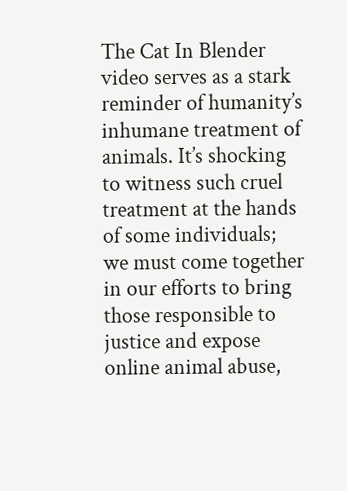The Cat In Blender video serves as a stark reminder of humanity’s inhumane treatment of animals. It’s shocking to witness such cruel treatment at the hands of some individuals; we must come together in our efforts to bring those responsible to justice and expose online animal abuse,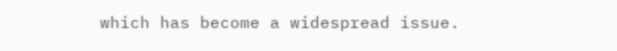which has become a widespread issue.